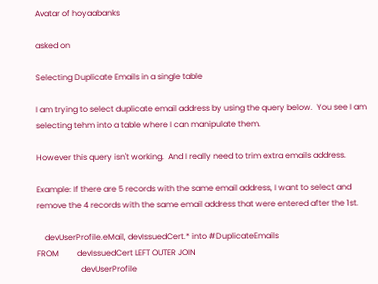Avatar of hoyaabanks

asked on

Selecting Duplicate Emails in a single table

I am trying to select duplicate email address by using the query below.  You see I am selecting tehm into a table where I can manipulate them.

However this query isn't working.  And I really need to trim extra emails address.

Example: If there are 5 records with the same email address, I want to select and remove the 4 records with the same email address that were entered after the 1st.

    devUserProfile.eMail, devIssuedCert.* into #DuplicateEmails
FROM         devIssuedCert LEFT OUTER JOIN
                      devUserProfile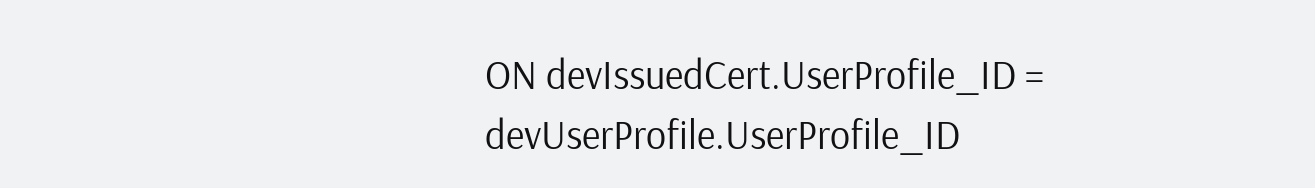ON devIssuedCert.UserProfile_ID = devUserProfile.UserProfile_ID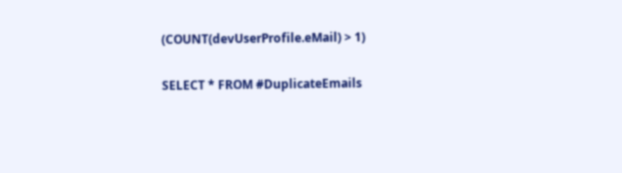(COUNT(devUserProfile.eMail) > 1)

SELECT * FROM #DuplicateEmails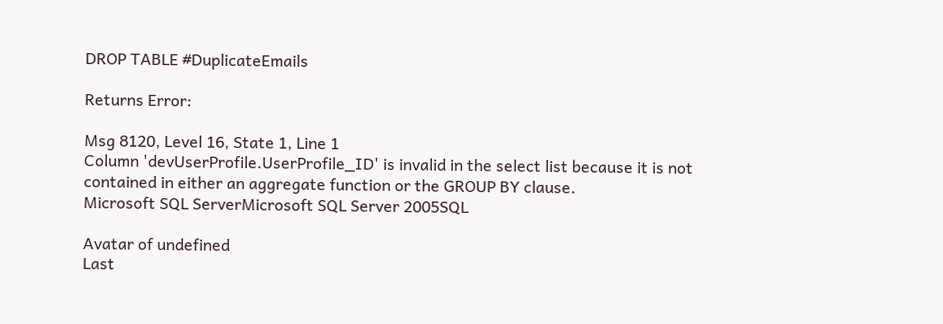DROP TABLE #DuplicateEmails

Returns Error:

Msg 8120, Level 16, State 1, Line 1
Column 'devUserProfile.UserProfile_ID' is invalid in the select list because it is not contained in either an aggregate function or the GROUP BY clause.
Microsoft SQL ServerMicrosoft SQL Server 2005SQL

Avatar of undefined
Last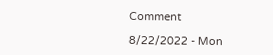Comment

8/22/2022 - Mon